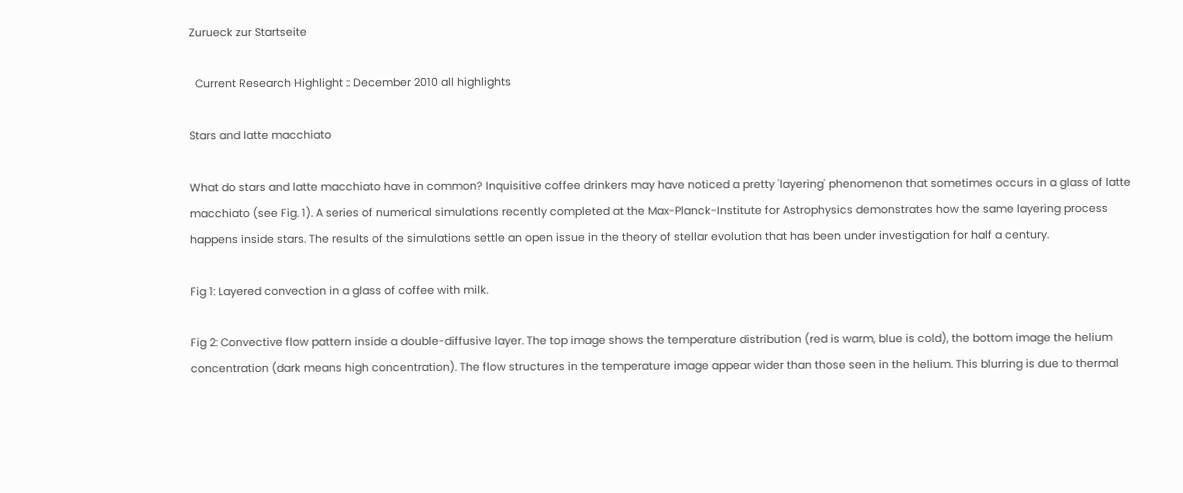Zurueck zur Startseite

  Current Research Highlight :: December 2010 all highlights

Stars and latte macchiato

What do stars and latte macchiato have in common? Inquisitive coffee drinkers may have noticed a pretty 'layering' phenomenon that sometimes occurs in a glass of latte macchiato (see Fig. 1). A series of numerical simulations recently completed at the Max-Planck-Institute for Astrophysics demonstrates how the same layering process happens inside stars. The results of the simulations settle an open issue in the theory of stellar evolution that has been under investigation for half a century.

Fig 1: Layered convection in a glass of coffee with milk.

Fig 2: Convective flow pattern inside a double-diffusive layer. The top image shows the temperature distribution (red is warm, blue is cold), the bottom image the helium concentration (dark means high concentration). The flow structures in the temperature image appear wider than those seen in the helium. This blurring is due to thermal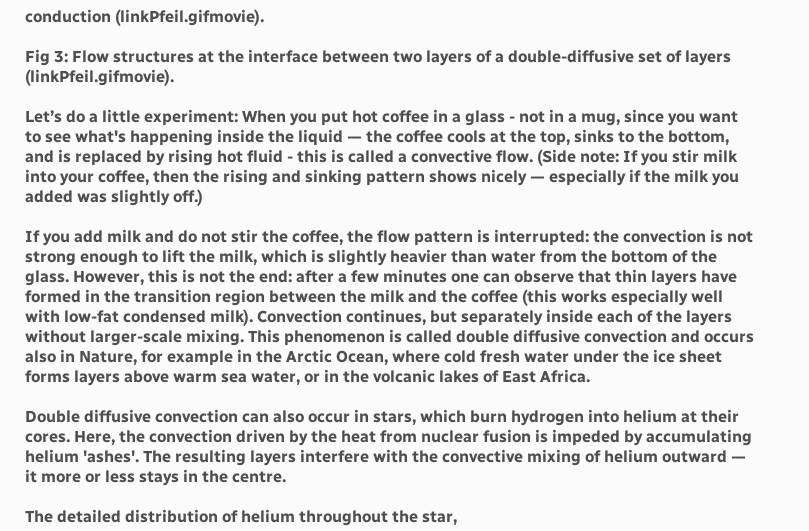conduction (linkPfeil.gifmovie).

Fig 3: Flow structures at the interface between two layers of a double-diffusive set of layers (linkPfeil.gifmovie).

Let’s do a little experiment: When you put hot coffee in a glass - not in a mug, since you want to see what's happening inside the liquid — the coffee cools at the top, sinks to the bottom, and is replaced by rising hot fluid - this is called a convective flow. (Side note: If you stir milk into your coffee, then the rising and sinking pattern shows nicely — especially if the milk you added was slightly off.)

If you add milk and do not stir the coffee, the flow pattern is interrupted: the convection is not strong enough to lift the milk, which is slightly heavier than water from the bottom of the glass. However, this is not the end: after a few minutes one can observe that thin layers have formed in the transition region between the milk and the coffee (this works especially well with low-fat condensed milk). Convection continues, but separately inside each of the layers without larger-scale mixing. This phenomenon is called double diffusive convection and occurs also in Nature, for example in the Arctic Ocean, where cold fresh water under the ice sheet forms layers above warm sea water, or in the volcanic lakes of East Africa.

Double diffusive convection can also occur in stars, which burn hydrogen into helium at their cores. Here, the convection driven by the heat from nuclear fusion is impeded by accumulating helium 'ashes'. The resulting layers interfere with the convective mixing of helium outward — it more or less stays in the centre.

The detailed distribution of helium throughout the star,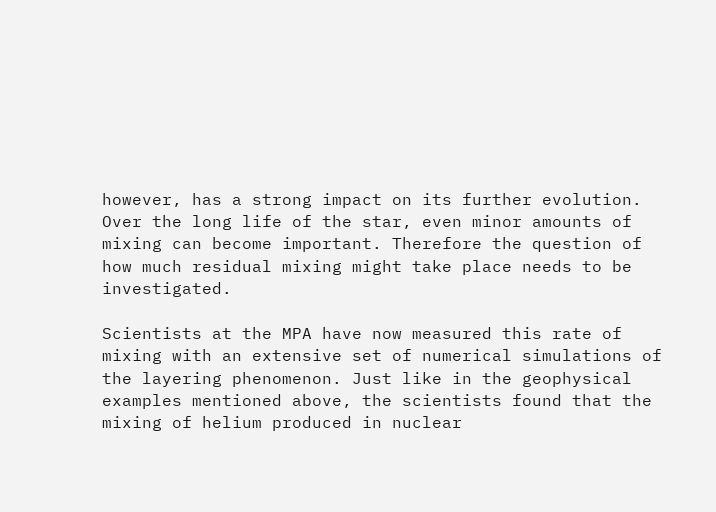however, has a strong impact on its further evolution. Over the long life of the star, even minor amounts of mixing can become important. Therefore the question of how much residual mixing might take place needs to be investigated.

Scientists at the MPA have now measured this rate of mixing with an extensive set of numerical simulations of the layering phenomenon. Just like in the geophysical examples mentioned above, the scientists found that the mixing of helium produced in nuclear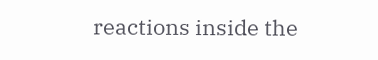reactions inside the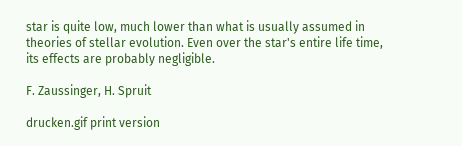star is quite low, much lower than what is usually assumed in theories of stellar evolution. Even over the star's entire life time, its effects are probably negligible.

F. Zaussinger, H. Spruit

drucken.gif print version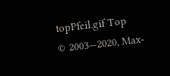topPfeil.gif Top
© 2003—2020, Max-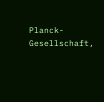Planck-Gesellschaft,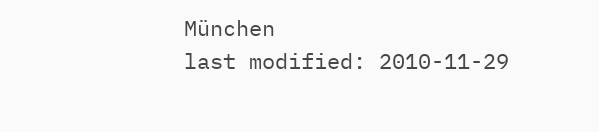München
last modified: 2010-11-29